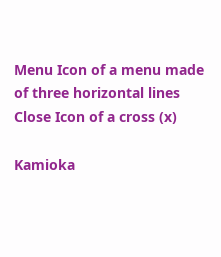Menu Icon of a menu made of three horizontal lines
Close Icon of a cross (x)

Kamioka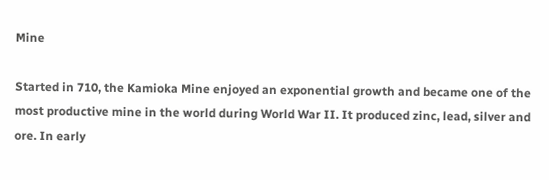Mine

Started in 710, the Kamioka Mine enjoyed an exponential growth and became one of the most productive mine in the world during World War II. It produced zinc, lead, silver and ore. In early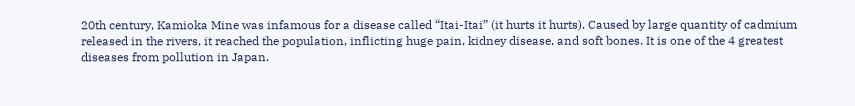20th century, Kamioka Mine was infamous for a disease called “Itai-Itai” (it hurts it hurts). Caused by large quantity of cadmium released in the rivers, it reached the population, inflicting huge pain, kidney disease, and soft bones. It is one of the 4 greatest diseases from pollution in Japan.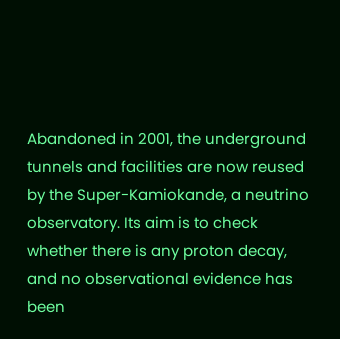Abandoned in 2001, the underground tunnels and facilities are now reused by the Super-Kamiokande, a neutrino observatory. Its aim is to check whether there is any proton decay, and no observational evidence has been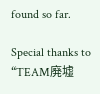found so far.

Special thanks to “TEAM廃墟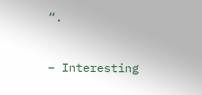“.


– Interesting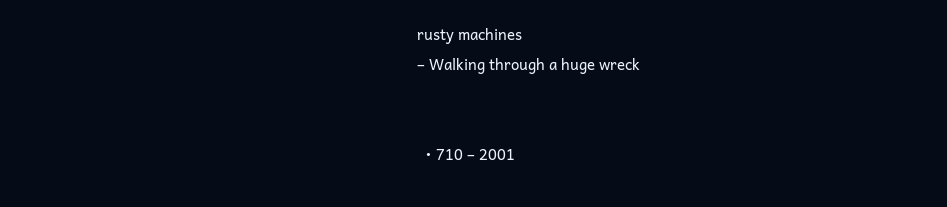rusty machines
– Walking through a huge wreck


  • 710 – 2001